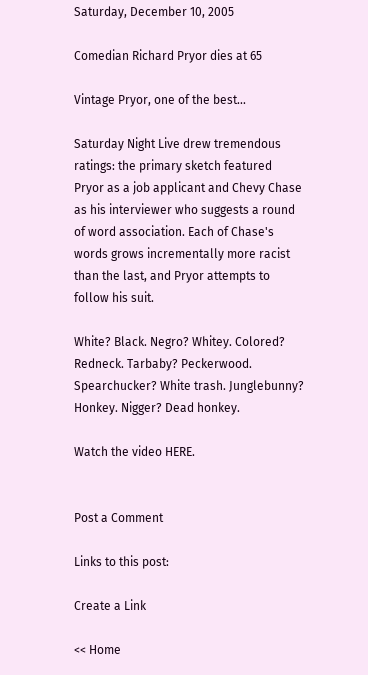Saturday, December 10, 2005

Comedian Richard Pryor dies at 65

Vintage Pryor, one of the best...

Saturday Night Live drew tremendous ratings: the primary sketch featured Pryor as a job applicant and Chevy Chase as his interviewer who suggests a round of word association. Each of Chase's words grows incrementally more racist than the last, and Pryor attempts to follow his suit.

White? Black. Negro? Whitey. Colored? Redneck. Tarbaby? Peckerwood. Spearchucker? White trash. Junglebunny? Honkey. Nigger? Dead honkey.

Watch the video HERE.


Post a Comment

Links to this post:

Create a Link

<< Home